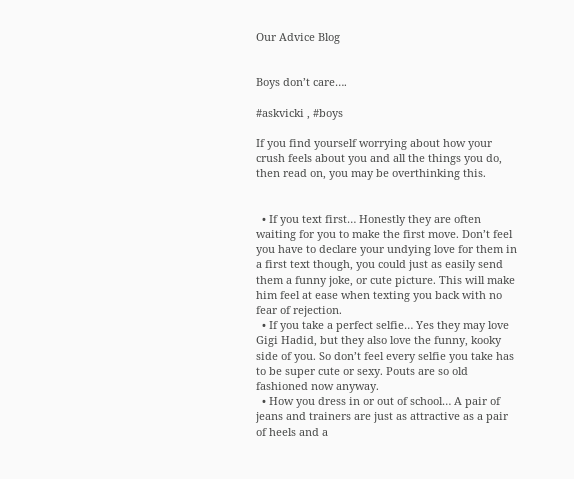Our Advice Blog


Boys don’t care….

#askvicki , #boys

If you find yourself worrying about how your crush feels about you and all the things you do, then read on, you may be overthinking this.


  • If you text first… Honestly they are often waiting for you to make the first move. Don’t feel you have to declare your undying love for them in a first text though, you could just as easily send them a funny joke, or cute picture. This will make him feel at ease when texting you back with no fear of rejection.
  • If you take a perfect selfie… Yes they may love Gigi Hadid, but they also love the funny, kooky side of you. So don’t feel every selfie you take has to be super cute or sexy. Pouts are so old fashioned now anyway.
  • How you dress in or out of school… A pair of jeans and trainers are just as attractive as a pair of heels and a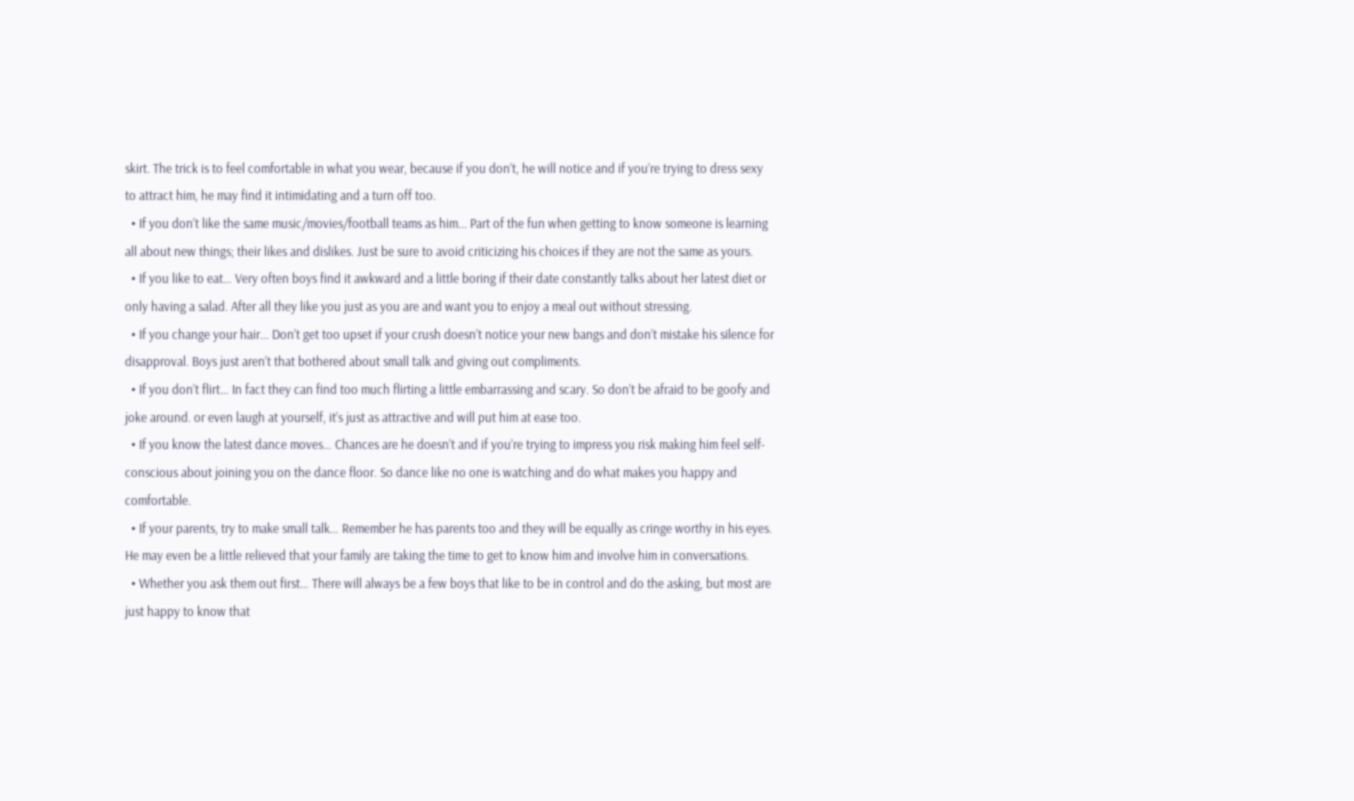skirt. The trick is to feel comfortable in what you wear, because if you don’t, he will notice and if you’re trying to dress sexy to attract him, he may find it intimidating and a turn off too.
  • If you don’t like the same music/movies/football teams as him... Part of the fun when getting to know someone is learning all about new things; their likes and dislikes. Just be sure to avoid criticizing his choices if they are not the same as yours.
  • If you like to eat… Very often boys find it awkward and a little boring if their date constantly talks about her latest diet or only having a salad. After all they like you just as you are and want you to enjoy a meal out without stressing.
  • If you change your hair... Don’t get too upset if your crush doesn’t notice your new bangs and don’t mistake his silence for disapproval. Boys just aren’t that bothered about small talk and giving out compliments.
  • If you don’t flirt… In fact they can find too much flirting a little embarrassing and scary. So don’t be afraid to be goofy and joke around. or even laugh at yourself, it’s just as attractive and will put him at ease too.
  • If you know the latest dance moves… Chances are he doesn’t and if you’re trying to impress you risk making him feel self-conscious about joining you on the dance floor. So dance like no one is watching and do what makes you happy and comfortable.
  • If your parents, try to make small talk… Remember he has parents too and they will be equally as cringe worthy in his eyes. He may even be a little relieved that your family are taking the time to get to know him and involve him in conversations.
  • Whether you ask them out first… There will always be a few boys that like to be in control and do the asking, but most are just happy to know that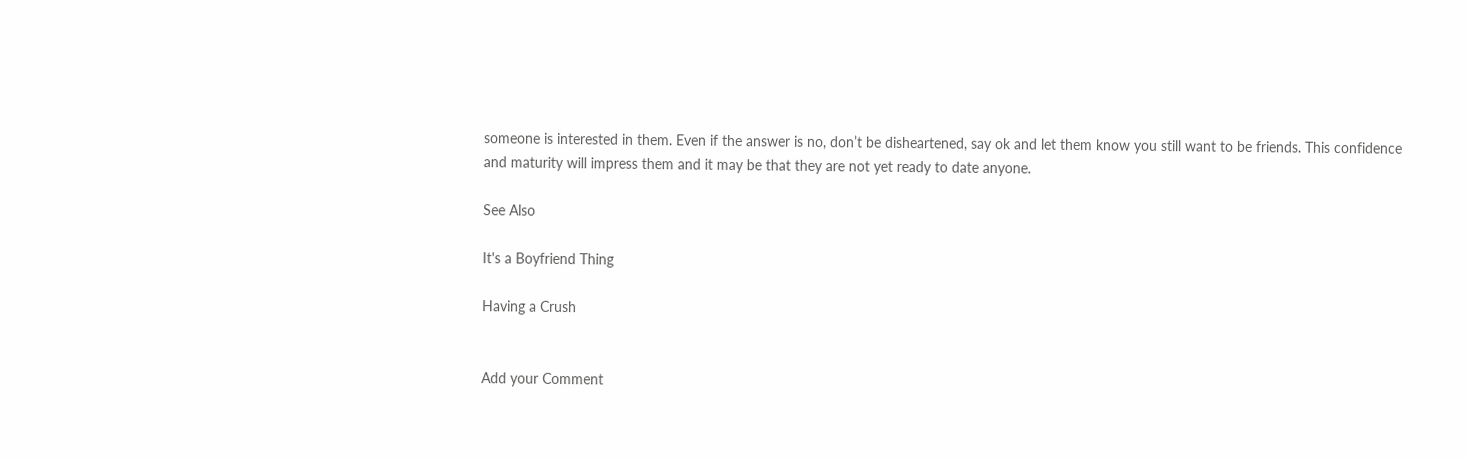someone is interested in them. Even if the answer is no, don’t be disheartened, say ok and let them know you still want to be friends. This confidence and maturity will impress them and it may be that they are not yet ready to date anyone.

See Also

It's a Boyfriend Thing

Having a Crush


Add your Comment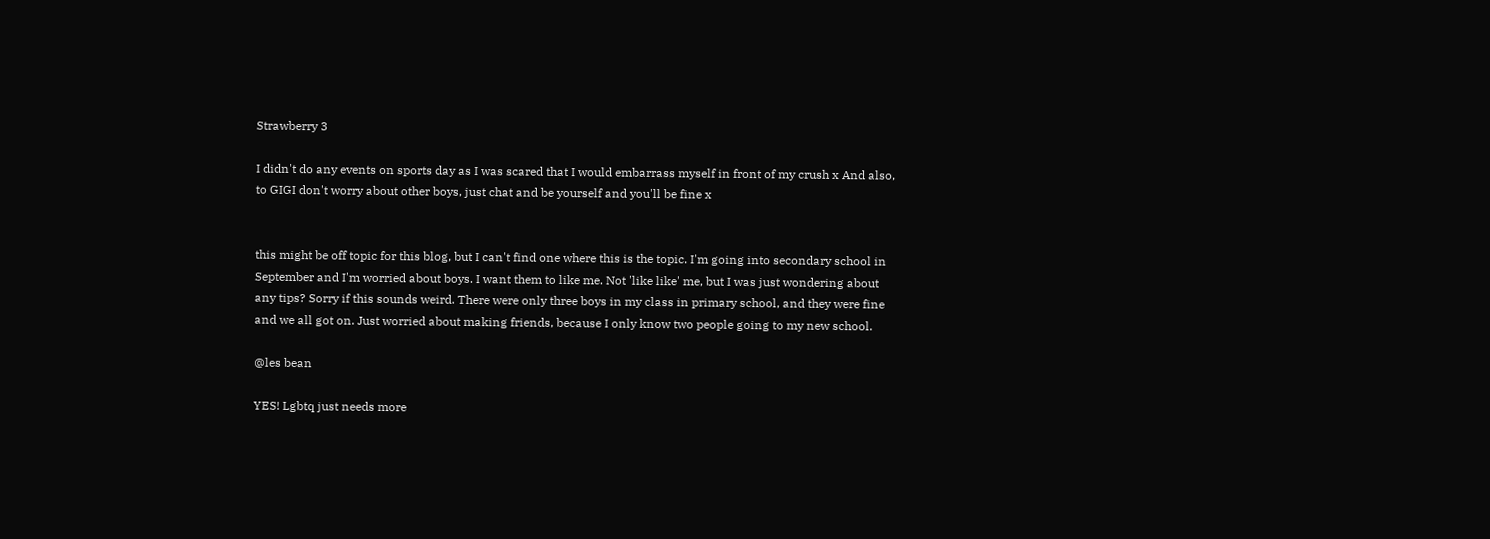Strawberry 3

I didn't do any events on sports day as I was scared that I would embarrass myself in front of my crush x And also, to GIGI don't worry about other boys, just chat and be yourself and you'll be fine x


this might be off topic for this blog, but I can't find one where this is the topic. I'm going into secondary school in September and I'm worried about boys. I want them to like me. Not 'like like' me, but I was just wondering about any tips? Sorry if this sounds weird. There were only three boys in my class in primary school, and they were fine and we all got on. Just worried about making friends, because I only know two people going to my new school.

@les bean

YES! Lgbtq just needs more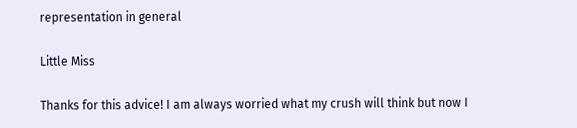representation in general

Little Miss

Thanks for this advice! I am always worried what my crush will think but now I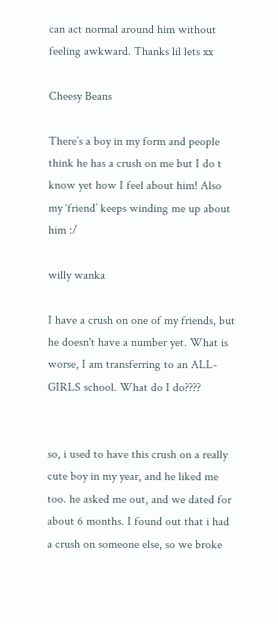can act normal around him without feeling awkward. Thanks lil lets xx

Cheesy Beans

There’s a boy in my form and people think he has a crush on me but I do t know yet how I feel about him! Also my ‘friend’ keeps winding me up about him :/

willy wanka

I have a crush on one of my friends, but he doesn't have a number yet. What is worse, I am transferring to an ALL-GIRLS school. What do I do????


so, i used to have this crush on a really cute boy in my year, and he liked me too. he asked me out, and we dated for about 6 months. I found out that i had a crush on someone else, so we broke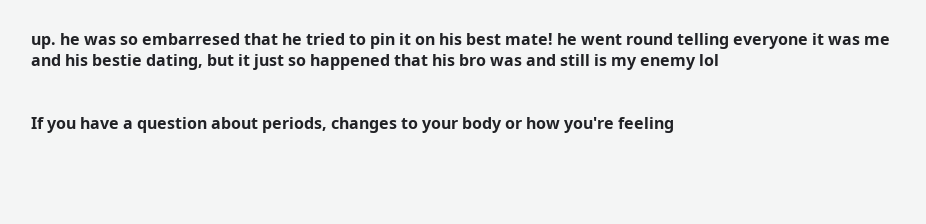up. he was so embarresed that he tried to pin it on his best mate! he went round telling everyone it was me and his bestie dating, but it just so happened that his bro was and still is my enemy lol


If you have a question about periods, changes to your body or how you're feeling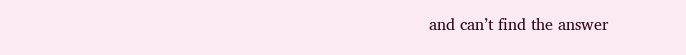and can’t find the answer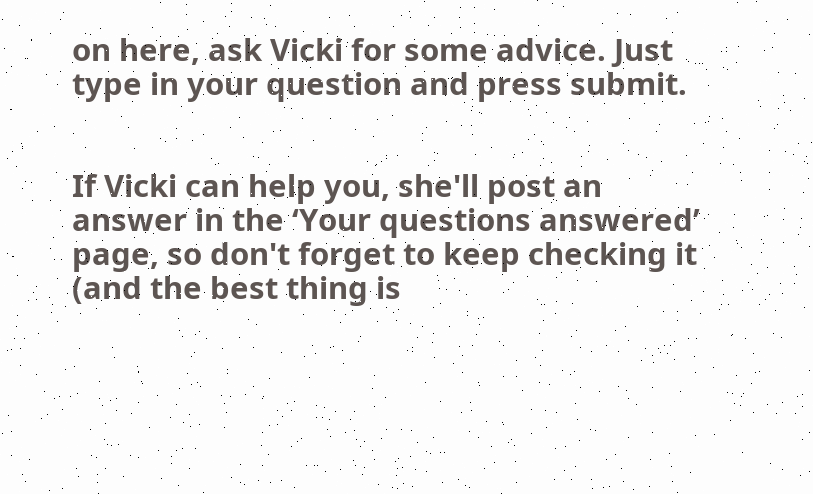on here, ask Vicki for some advice. Just type in your question and press submit.


If Vicki can help you, she'll post an answer in the ‘Your questions answered’ page, so don't forget to keep checking it
(and the best thing is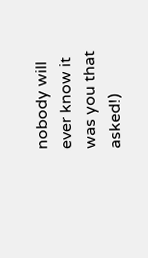nobody will ever know it was you that asked!)